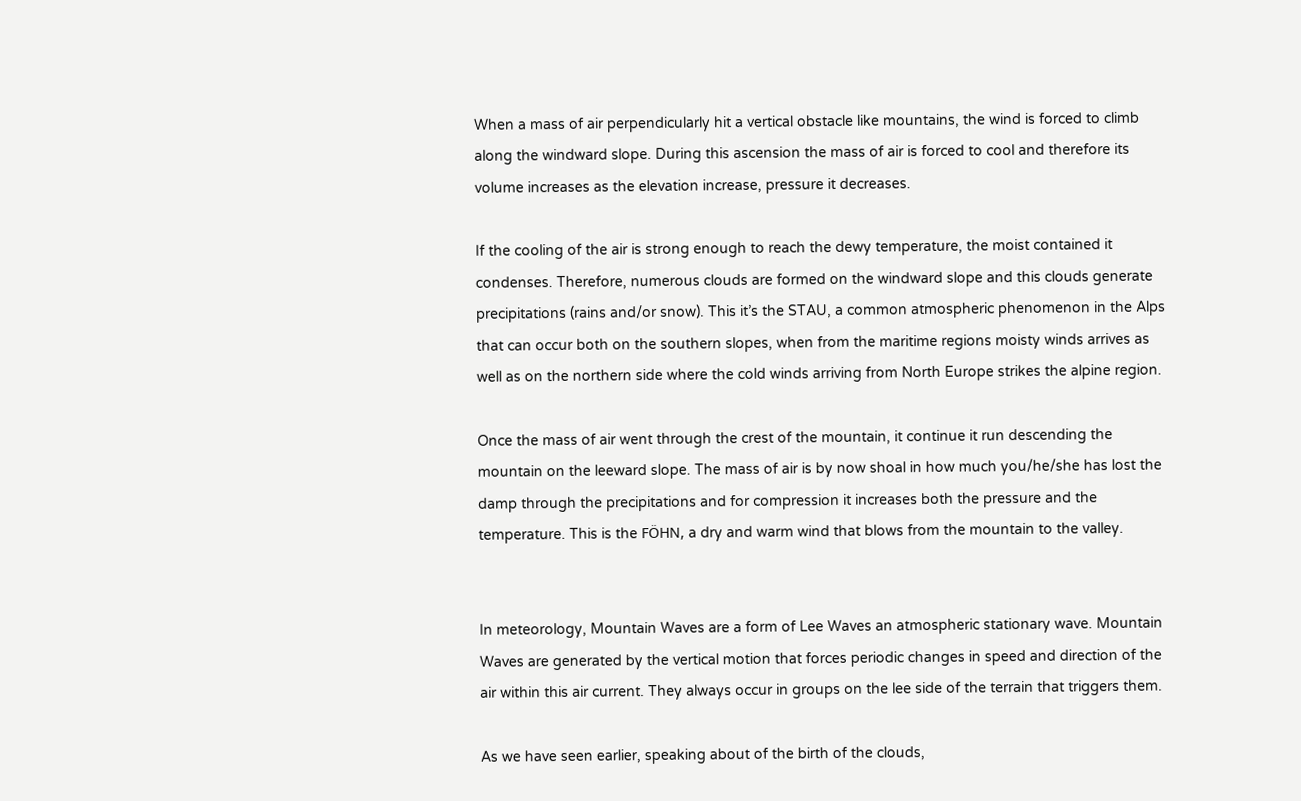When a mass of air perpendicularly hit a vertical obstacle like mountains, the wind is forced to climb along the windward slope. During this ascension the mass of air is forced to cool and therefore its volume increases as the elevation increase, pressure it decreases.

If the cooling of the air is strong enough to reach the dewy temperature, the moist contained it condenses. Therefore, numerous clouds are formed on the windward slope and this clouds generate precipitations (rains and/or snow). This it’s the STAU, a common atmospheric phenomenon in the Alps that can occur both on the southern slopes, when from the maritime regions moisty winds arrives as well as on the northern side where the cold winds arriving from North Europe strikes the alpine region.

Once the mass of air went through the crest of the mountain, it continue it run descending the mountain on the leeward slope. The mass of air is by now shoal in how much you/he/she has lost the damp through the precipitations and for compression it increases both the pressure and the temperature. This is the FÖHN, a dry and warm wind that blows from the mountain to the valley.


In meteorology, Mountain Waves are a form of Lee Waves an atmospheric stationary wave. Mountain Waves are generated by the vertical motion that forces periodic changes in speed and direction of the air within this air current. They always occur in groups on the lee side of the terrain that triggers them.

As we have seen earlier, speaking about of the birth of the clouds,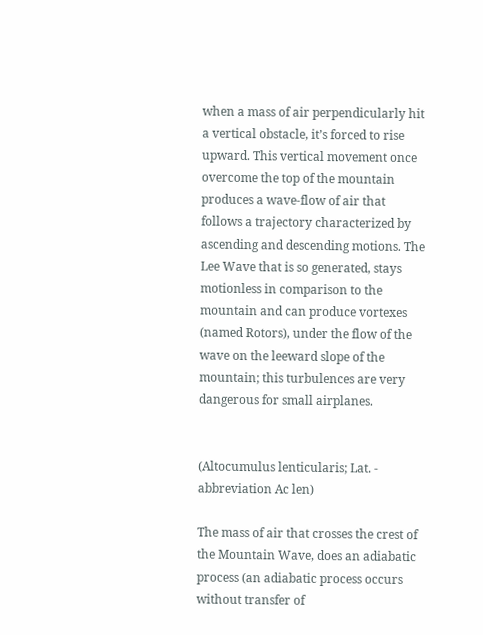when a mass of air perpendicularly hit a vertical obstacle, it’s forced to rise upward. This vertical movement once overcome the top of the mountain produces a wave-flow of air that follows a trajectory characterized by ascending and descending motions. The Lee Wave that is so generated, stays motionless in comparison to the mountain and can produce vortexes (named Rotors), under the flow of the wave on the leeward slope of the mountain; this turbulences are very dangerous for small airplanes.


(Altocumulus lenticularis; Lat. - abbreviation Ac len)

The mass of air that crosses the crest of the Mountain Wave, does an adiabatic process (an adiabatic process occurs without transfer of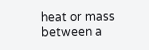heat or mass between a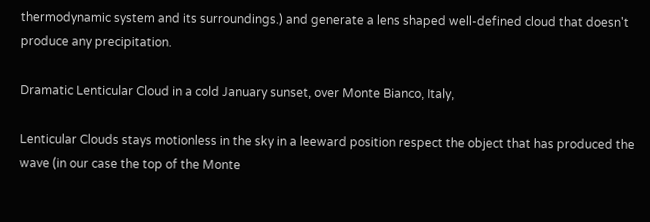thermodynamic system and its surroundings.) and generate a lens shaped well-defined cloud that doesn't produce any precipitation.

Dramatic Lenticular Cloud in a cold January sunset, over Monte Bianco, Italy,

Lenticular Clouds stays motionless in the sky in a leeward position respect the object that has produced the wave (in our case the top of the Monte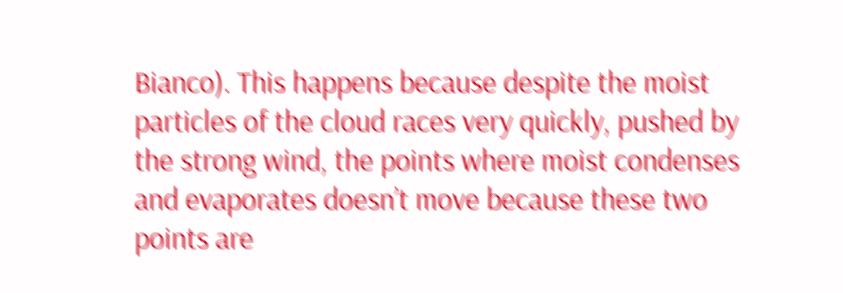Bianco). This happens because despite the moist particles of the cloud races very quickly, pushed by the strong wind, the points where moist condenses and evaporates doesn’t move because these two points are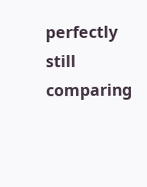perfectly still comparing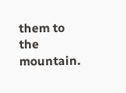them to the mountain.